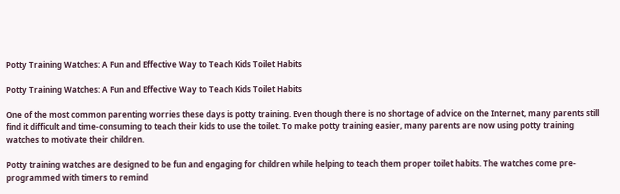Potty Training Watches: A Fun and Effective Way to Teach Kids Toilet Habits

Potty Training Watches: A Fun and Effective Way to Teach Kids Toilet Habits

One of the most common parenting worries these days is potty training. Even though there is no shortage of advice on the Internet, many parents still find it difficult and time-consuming to teach their kids to use the toilet. To make potty training easier, many parents are now using potty training watches to motivate their children.

Potty training watches are designed to be fun and engaging for children while helping to teach them proper toilet habits. The watches come pre-programmed with timers to remind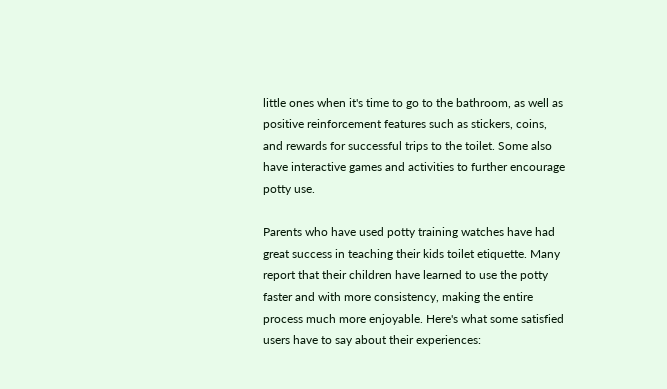little ones when it's time to go to the bathroom, as well as positive reinforcement features such as stickers, coins, and rewards for successful trips to the toilet. Some also have interactive games and activities to further encourage potty use.

Parents who have used potty training watches have had great success in teaching their kids toilet etiquette. Many report that their children have learned to use the potty faster and with more consistency, making the entire process much more enjoyable. Here's what some satisfied users have to say about their experiences: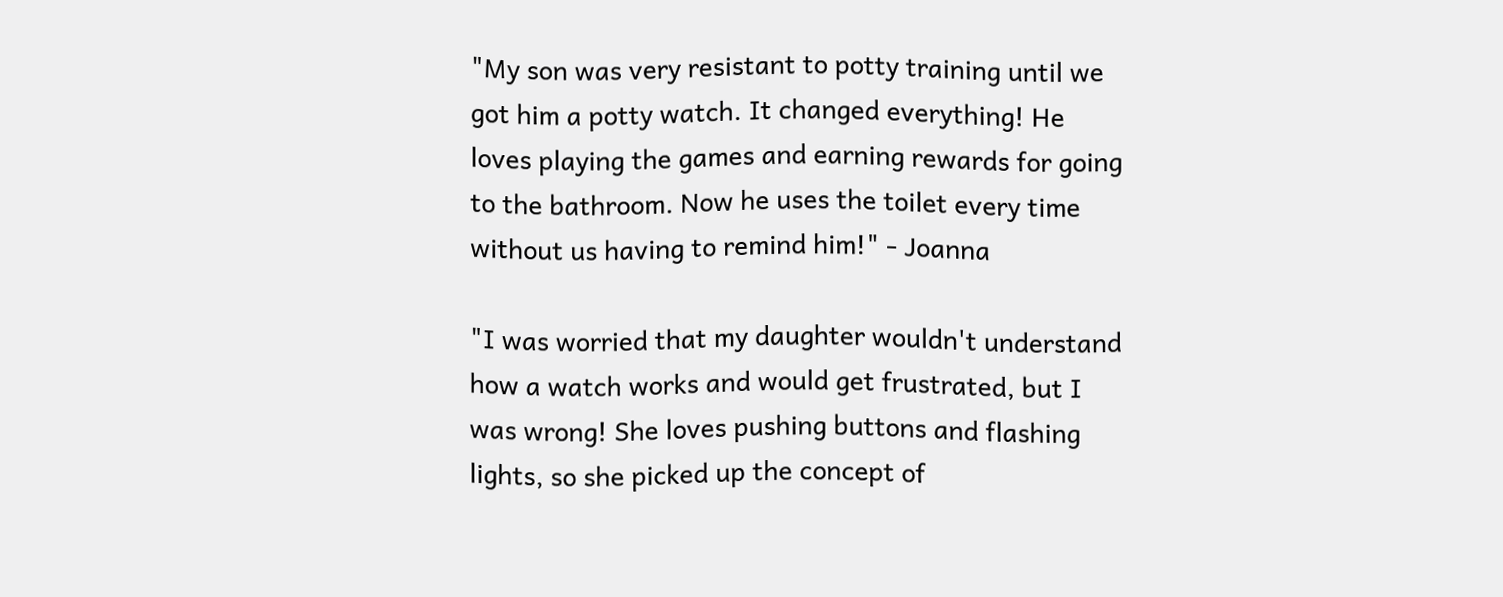"My son was very resistant to potty training until we got him a potty watch. It changed everything! He loves playing the games and earning rewards for going to the bathroom. Now he uses the toilet every time without us having to remind him!" - Joanna

"I was worried that my daughter wouldn't understand how a watch works and would get frustrated, but I was wrong! She loves pushing buttons and flashing lights, so she picked up the concept of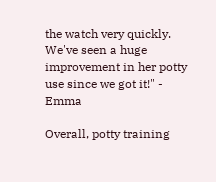the watch very quickly. We've seen a huge improvement in her potty use since we got it!" - Emma

Overall, potty training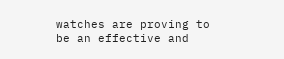watches are proving to be an effective and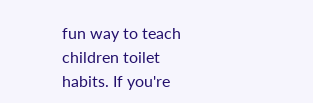fun way to teach children toilet habits. If you're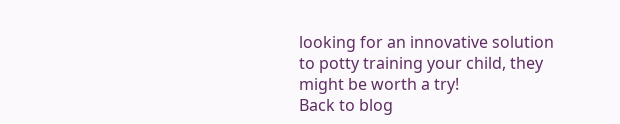looking for an innovative solution to potty training your child, they might be worth a try!
Back to blog